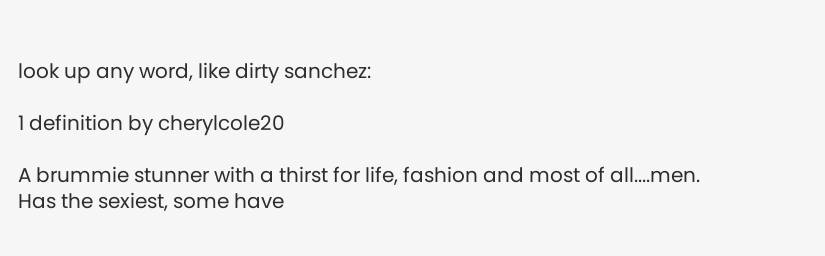look up any word, like dirty sanchez:

1 definition by cherylcole20

A brummie stunner with a thirst for life, fashion and most of all....men.
Has the sexiest, some have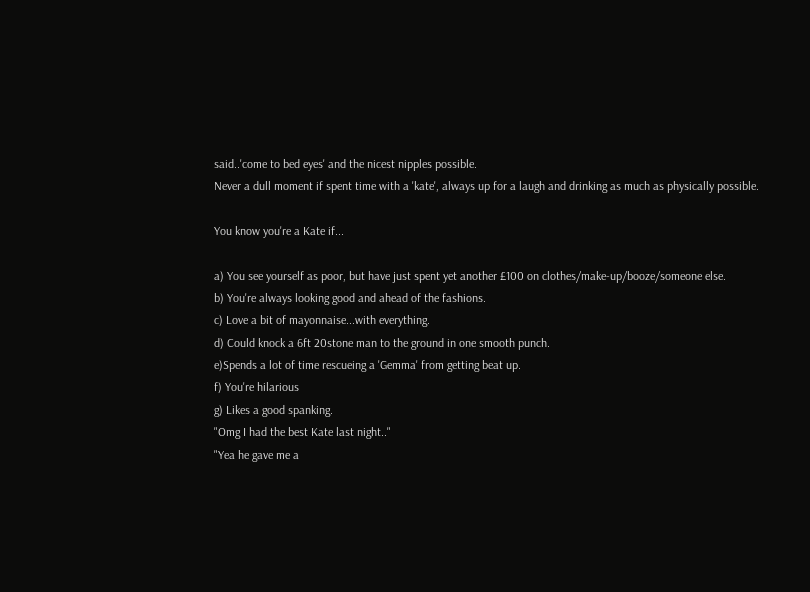said..'come to bed eyes' and the nicest nipples possible.
Never a dull moment if spent time with a 'kate', always up for a laugh and drinking as much as physically possible.

You know you're a Kate if...

a) You see yourself as poor, but have just spent yet another £100 on clothes/make-up/booze/someone else.
b) You're always looking good and ahead of the fashions.
c) Love a bit of mayonnaise...with everything.
d) Could knock a 6ft 20stone man to the ground in one smooth punch.
e)Spends a lot of time rescueing a 'Gemma' from getting beat up.
f) You're hilarious
g) Likes a good spanking.
"Omg I had the best Kate last night.."
"Yea he gave me a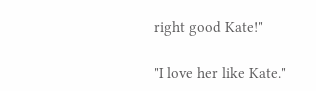right good Kate!"

"I love her like Kate."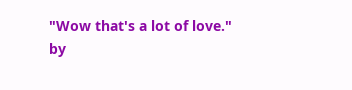"Wow that's a lot of love."
by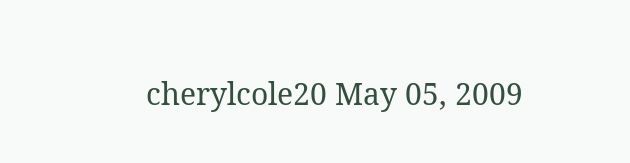cherylcole20 May 05, 2009